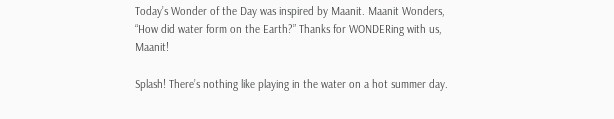Today’s Wonder of the Day was inspired by Maanit. Maanit Wonders, “How did water form on the Earth?” Thanks for WONDERing with us, Maanit!

Splash! There’s nothing like playing in the water on a hot summer day.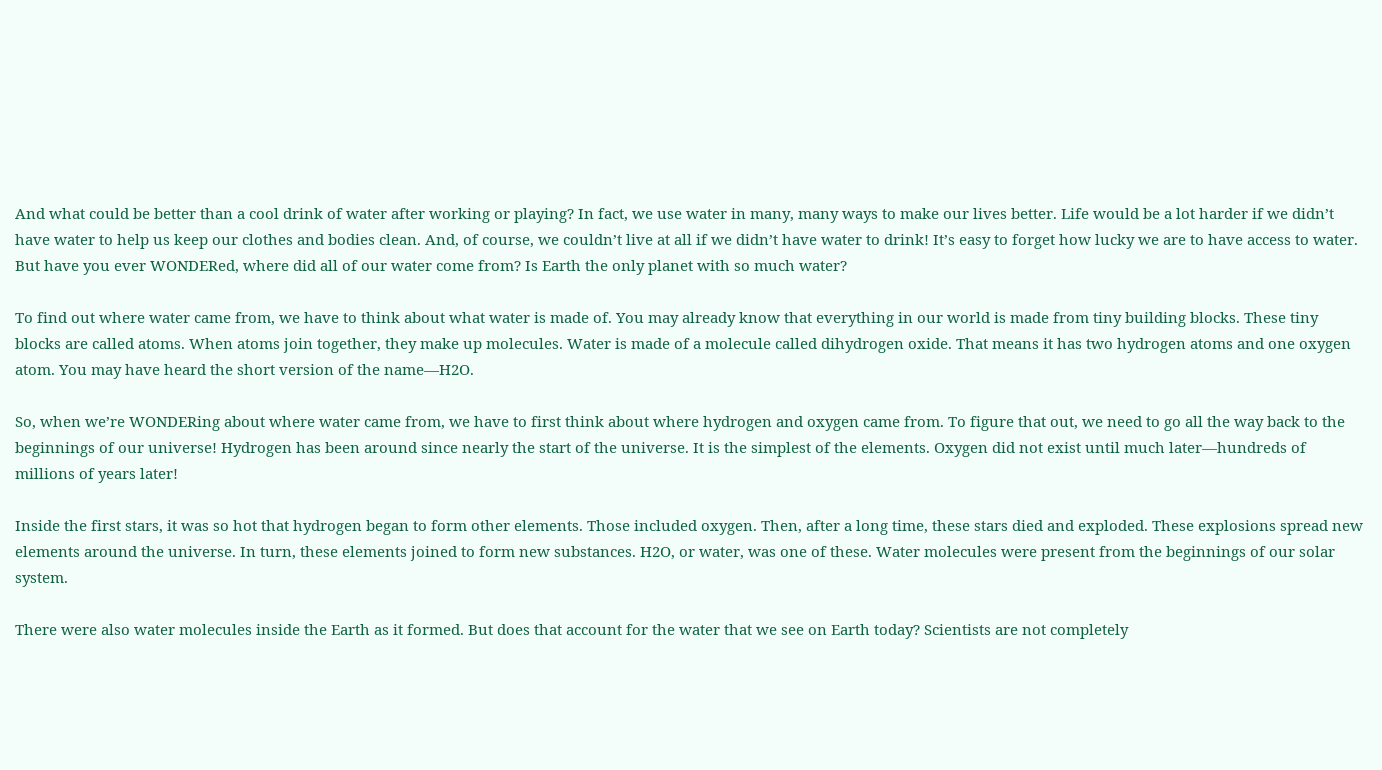And what could be better than a cool drink of water after working or playing? In fact, we use water in many, many ways to make our lives better. Life would be a lot harder if we didn’t have water to help us keep our clothes and bodies clean. And, of course, we couldn’t live at all if we didn’t have water to drink! It’s easy to forget how lucky we are to have access to water. But have you ever WONDERed, where did all of our water come from? Is Earth the only planet with so much water?

To find out where water came from, we have to think about what water is made of. You may already know that everything in our world is made from tiny building blocks. These tiny blocks are called atoms. When atoms join together, they make up molecules. Water is made of a molecule called dihydrogen oxide. That means it has two hydrogen atoms and one oxygen atom. You may have heard the short version of the name—H2O.

So, when we’re WONDERing about where water came from, we have to first think about where hydrogen and oxygen came from. To figure that out, we need to go all the way back to the beginnings of our universe! Hydrogen has been around since nearly the start of the universe. It is the simplest of the elements. Oxygen did not exist until much later—hundreds of millions of years later!

Inside the first stars, it was so hot that hydrogen began to form other elements. Those included oxygen. Then, after a long time, these stars died and exploded. These explosions spread new elements around the universe. In turn, these elements joined to form new substances. H2O, or water, was one of these. Water molecules were present from the beginnings of our solar system.

There were also water molecules inside the Earth as it formed. But does that account for the water that we see on Earth today? Scientists are not completely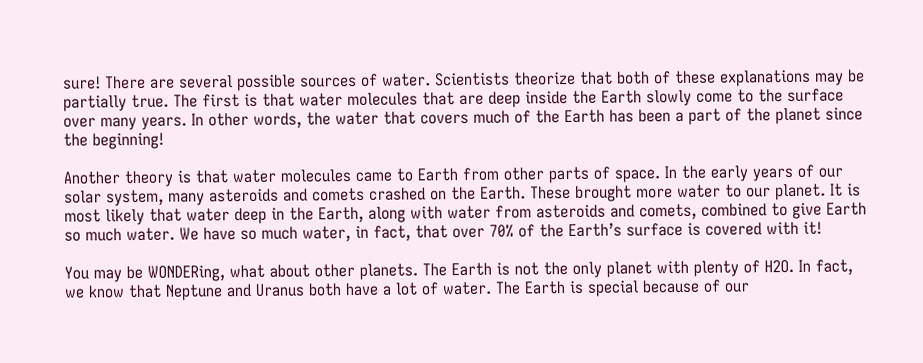sure! There are several possible sources of water. Scientists theorize that both of these explanations may be partially true. The first is that water molecules that are deep inside the Earth slowly come to the surface over many years. In other words, the water that covers much of the Earth has been a part of the planet since the beginning!

Another theory is that water molecules came to Earth from other parts of space. In the early years of our solar system, many asteroids and comets crashed on the Earth. These brought more water to our planet. It is most likely that water deep in the Earth, along with water from asteroids and comets, combined to give Earth so much water. We have so much water, in fact, that over 70% of the Earth’s surface is covered with it!

You may be WONDERing, what about other planets. The Earth is not the only planet with plenty of H2O. In fact, we know that Neptune and Uranus both have a lot of water. The Earth is special because of our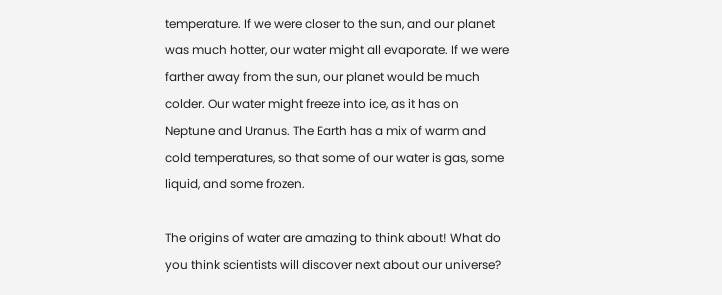temperature. If we were closer to the sun, and our planet was much hotter, our water might all evaporate. If we were farther away from the sun, our planet would be much colder. Our water might freeze into ice, as it has on Neptune and Uranus. The Earth has a mix of warm and cold temperatures, so that some of our water is gas, some liquid, and some frozen.

The origins of water are amazing to think about! What do you think scientists will discover next about our universe?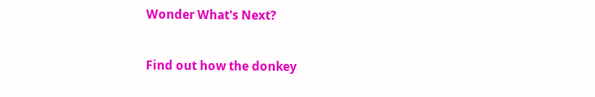Wonder What's Next?

Find out how the donkey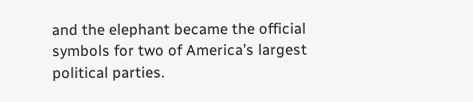and the elephant became the official symbols for two of America’s largest political parties.